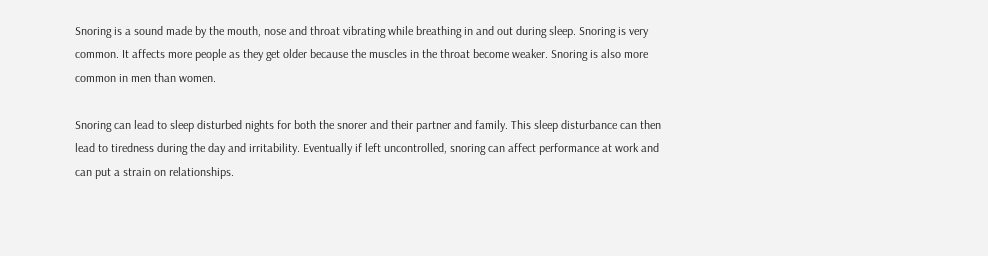Snoring is a sound made by the mouth, nose and throat vibrating while breathing in and out during sleep. Snoring is very common. It affects more people as they get older because the muscles in the throat become weaker. Snoring is also more common in men than women.

Snoring can lead to sleep disturbed nights for both the snorer and their partner and family. This sleep disturbance can then lead to tiredness during the day and irritability. Eventually if left uncontrolled, snoring can affect performance at work and can put a strain on relationships.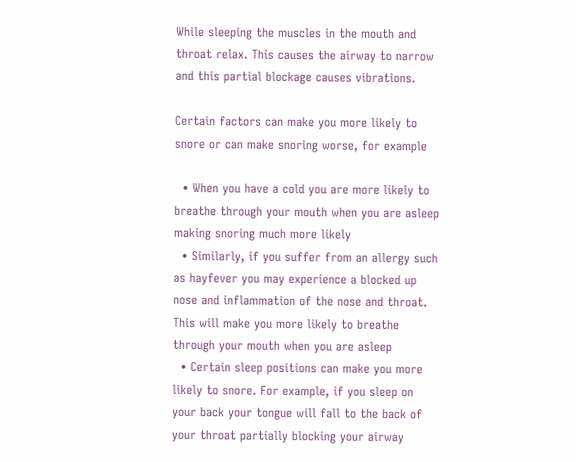While sleeping the muscles in the mouth and throat relax. This causes the airway to narrow and this partial blockage causes vibrations.

Certain factors can make you more likely to snore or can make snoring worse, for example

  • When you have a cold you are more likely to breathe through your mouth when you are asleep making snoring much more likely
  • Similarly, if you suffer from an allergy such as hayfever you may experience a blocked up nose and inflammation of the nose and throat. This will make you more likely to breathe through your mouth when you are asleep
  • Certain sleep positions can make you more likely to snore. For example, if you sleep on your back your tongue will fall to the back of your throat partially blocking your airway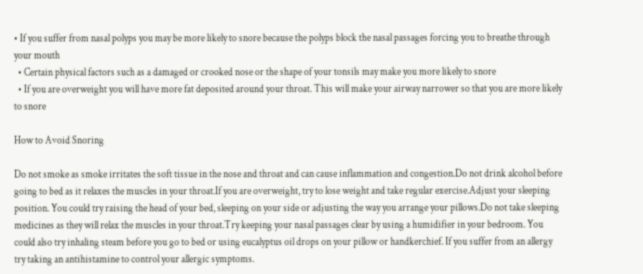• If you suffer from nasal polyps you may be more likely to snore because the polyps block the nasal passages forcing you to breathe through your mouth
  • Certain physical factors such as a damaged or crooked nose or the shape of your tonsils may make you more likely to snore
  • If you are overweight you will have more fat deposited around your throat. This will make your airway narrower so that you are more likely to snore

How to Avoid Snoring

Do not smoke as smoke irritates the soft tissue in the nose and throat and can cause inflammation and congestion.Do not drink alcohol before going to bed as it relaxes the muscles in your throat.If you are overweight, try to lose weight and take regular exercise.Adjust your sleeping position. You could try raising the head of your bed, sleeping on your side or adjusting the way you arrange your pillows.Do not take sleeping medicines as they will relax the muscles in your throat.Try keeping your nasal passages clear by using a humidifier in your bedroom. You could also try inhaling steam before you go to bed or using eucalyptus oil drops on your pillow or handkerchief. If you suffer from an allergy try taking an antihistamine to control your allergic symptoms.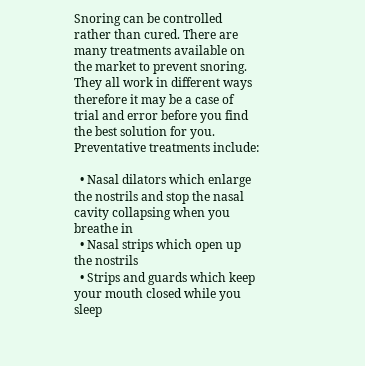Snoring can be controlled rather than cured. There are many treatments available on the market to prevent snoring. They all work in different ways therefore it may be a case of trial and error before you find the best solution for you. Preventative treatments include:

  • Nasal dilators which enlarge the nostrils and stop the nasal cavity collapsing when you breathe in
  • Nasal strips which open up the nostrils
  • Strips and guards which keep your mouth closed while you sleep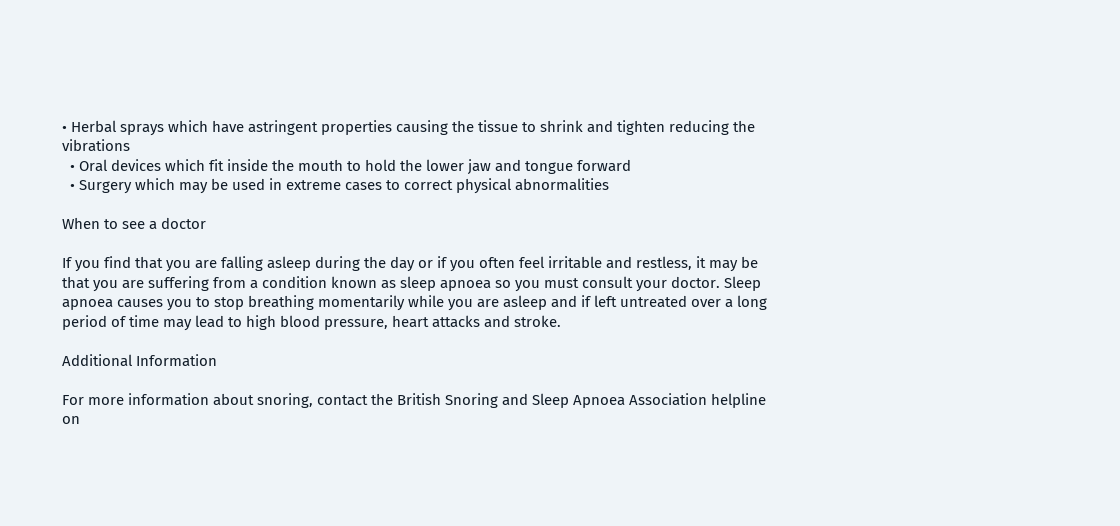• Herbal sprays which have astringent properties causing the tissue to shrink and tighten reducing the vibrations
  • Oral devices which fit inside the mouth to hold the lower jaw and tongue forward
  • Surgery which may be used in extreme cases to correct physical abnormalities

When to see a doctor

If you find that you are falling asleep during the day or if you often feel irritable and restless, it may be that you are suffering from a condition known as sleep apnoea so you must consult your doctor. Sleep apnoea causes you to stop breathing momentarily while you are asleep and if left untreated over a long period of time may lead to high blood pressure, heart attacks and stroke.

Additional Information

For more information about snoring, contact the British Snoring and Sleep Apnoea Association helpline on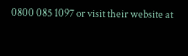0800 085 1097 or visit their website at